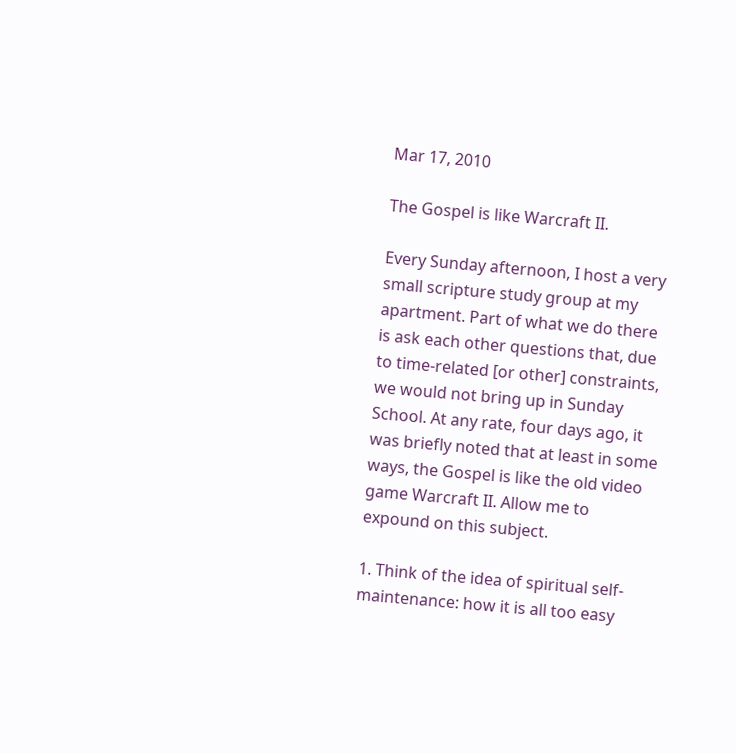Mar 17, 2010

The Gospel is like Warcraft II.

Every Sunday afternoon, I host a very small scripture study group at my apartment. Part of what we do there is ask each other questions that, due to time-related [or other] constraints, we would not bring up in Sunday School. At any rate, four days ago, it was briefly noted that at least in some ways, the Gospel is like the old video game Warcraft II. Allow me to expound on this subject.

1. Think of the idea of spiritual self-maintenance: how it is all too easy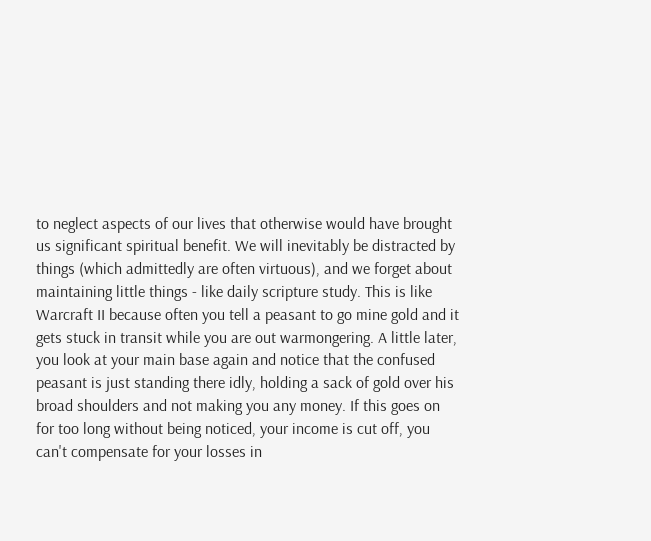to neglect aspects of our lives that otherwise would have brought us significant spiritual benefit. We will inevitably be distracted by things (which admittedly are often virtuous), and we forget about maintaining little things - like daily scripture study. This is like Warcraft II because often you tell a peasant to go mine gold and it gets stuck in transit while you are out warmongering. A little later, you look at your main base again and notice that the confused peasant is just standing there idly, holding a sack of gold over his broad shoulders and not making you any money. If this goes on for too long without being noticed, your income is cut off, you can't compensate for your losses in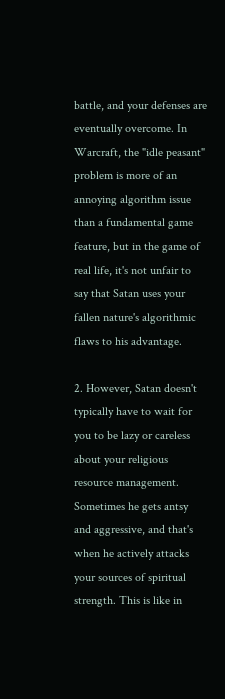battle, and your defenses are eventually overcome. In Warcraft, the "idle peasant" problem is more of an annoying algorithm issue than a fundamental game feature, but in the game of real life, it's not unfair to say that Satan uses your fallen nature's algorithmic flaws to his advantage.

2. However, Satan doesn't typically have to wait for you to be lazy or careless about your religious resource management. Sometimes he gets antsy and aggressive, and that's when he actively attacks your sources of spiritual strength. This is like in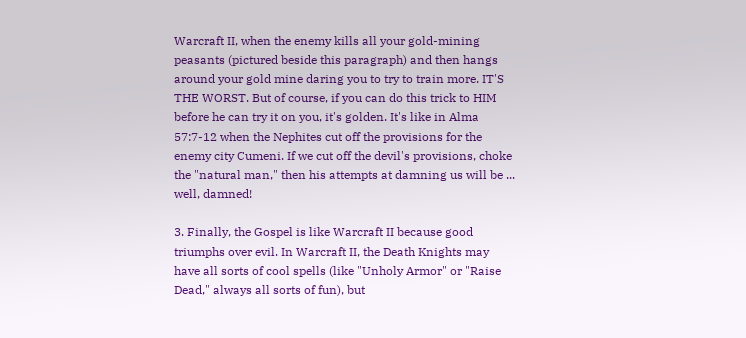Warcraft II, when the enemy kills all your gold-mining peasants (pictured beside this paragraph) and then hangs around your gold mine daring you to try to train more. IT'S THE WORST. But of course, if you can do this trick to HIM before he can try it on you, it's golden. It's like in Alma 57:7-12 when the Nephites cut off the provisions for the enemy city Cumeni. If we cut off the devil's provisions, choke the "natural man," then his attempts at damning us will be ... well, damned!

3. Finally, the Gospel is like Warcraft II because good triumphs over evil. In Warcraft II, the Death Knights may have all sorts of cool spells (like "Unholy Armor" or "Raise Dead," always all sorts of fun), but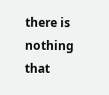there is nothing that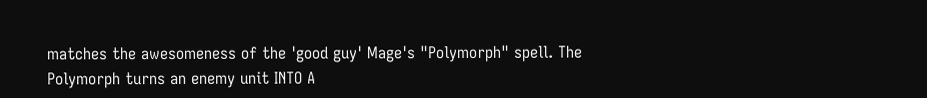matches the awesomeness of the 'good guy' Mage's "Polymorph" spell. The Polymorph turns an enemy unit INTO A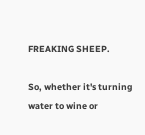FREAKING SHEEP.

So, whether it's turning water to wine or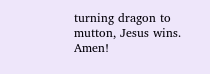turning dragon to mutton, Jesus wins. Amen!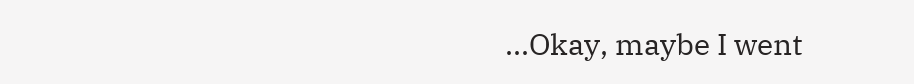...Okay, maybe I went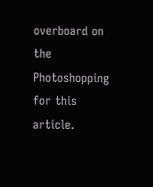overboard on the Photoshopping for this article.